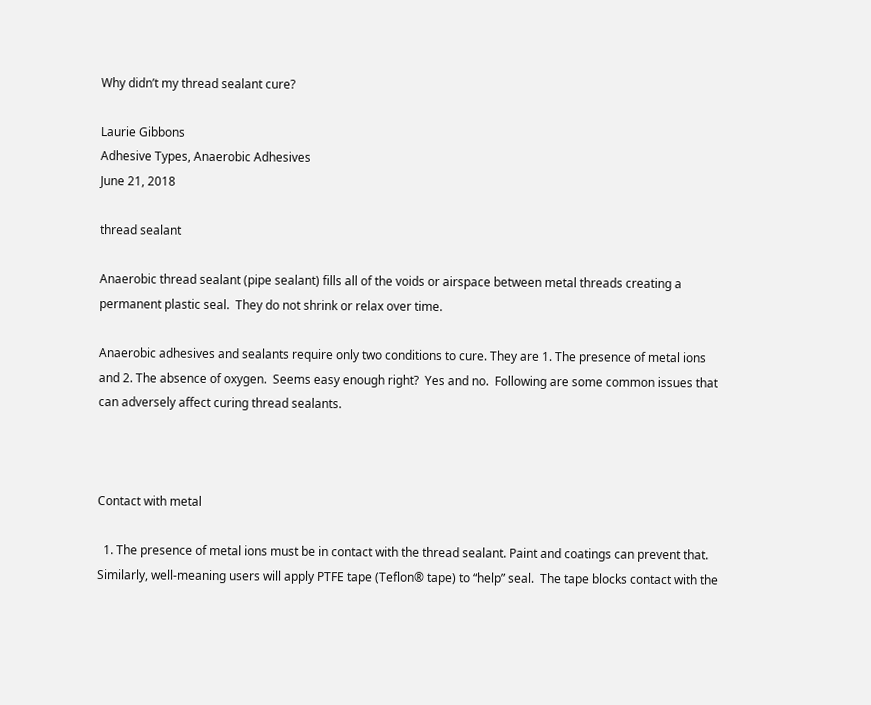Why didn’t my thread sealant cure?

Laurie Gibbons
Adhesive Types, Anaerobic Adhesives
June 21, 2018

thread sealant

Anaerobic thread sealant (pipe sealant) fills all of the voids or airspace between metal threads creating a permanent plastic seal.  They do not shrink or relax over time.

Anaerobic adhesives and sealants require only two conditions to cure. They are 1. The presence of metal ions and 2. The absence of oxygen.  Seems easy enough right?  Yes and no.  Following are some common issues that can adversely affect curing thread sealants.



Contact with metal

  1. The presence of metal ions must be in contact with the thread sealant. Paint and coatings can prevent that.  Similarly, well-meaning users will apply PTFE tape (Teflon® tape) to “help” seal.  The tape blocks contact with the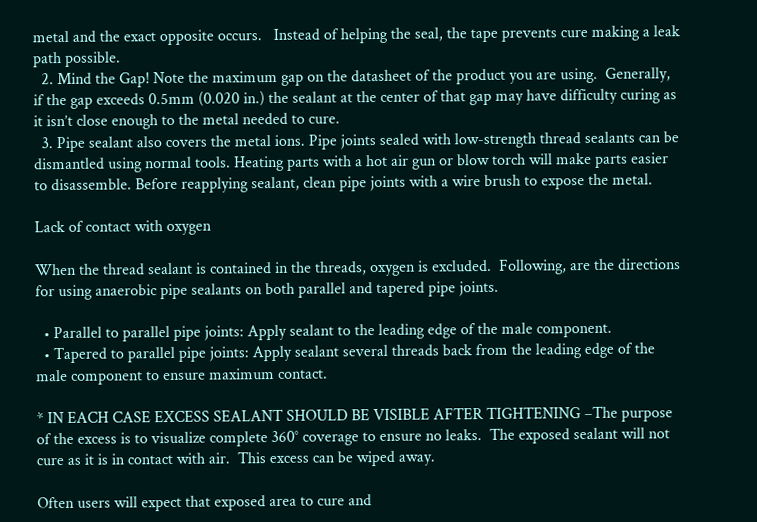metal and the exact opposite occurs.   Instead of helping the seal, the tape prevents cure making a leak path possible.
  2. Mind the Gap! Note the maximum gap on the datasheet of the product you are using.  Generally, if the gap exceeds 0.5mm (0.020 in.) the sealant at the center of that gap may have difficulty curing as it isn’t close enough to the metal needed to cure.
  3. Pipe sealant also covers the metal ions. Pipe joints sealed with low-strength thread sealants can be dismantled using normal tools. Heating parts with a hot air gun or blow torch will make parts easier to disassemble. Before reapplying sealant, clean pipe joints with a wire brush to expose the metal.

Lack of contact with oxygen

When the thread sealant is contained in the threads, oxygen is excluded.  Following, are the directions for using anaerobic pipe sealants on both parallel and tapered pipe joints.

  • Parallel to parallel pipe joints: Apply sealant to the leading edge of the male component.
  • Tapered to parallel pipe joints: Apply sealant several threads back from the leading edge of the male component to ensure maximum contact.

* IN EACH CASE EXCESS SEALANT SHOULD BE VISIBLE AFTER TIGHTENING –The purpose of the excess is to visualize complete 360° coverage to ensure no leaks.  The exposed sealant will not cure as it is in contact with air.  This excess can be wiped away.

Often users will expect that exposed area to cure and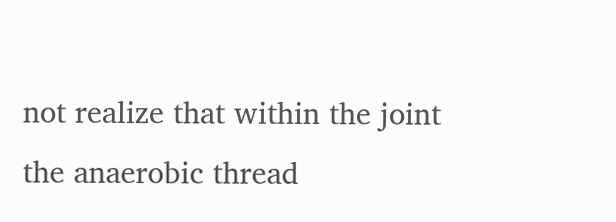not realize that within the joint the anaerobic thread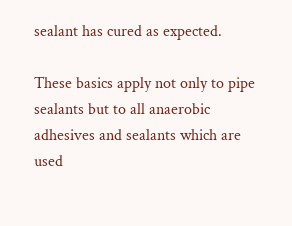sealant has cured as expected.

These basics apply not only to pipe sealants but to all anaerobic adhesives and sealants which are used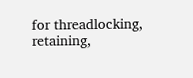for threadlocking, retaining,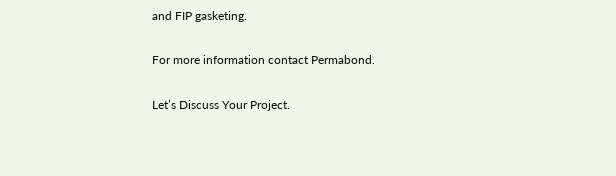and FIP gasketing.

For more information contact Permabond.

Let’s Discuss Your Project.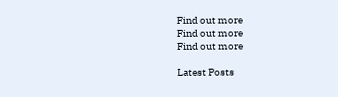Find out more
Find out more
Find out more

Latest Posts